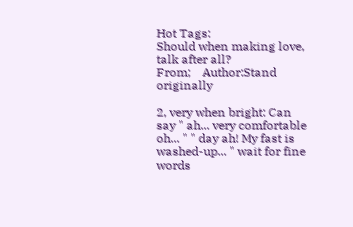Hot Tags:
Should when making love, talk after all?
From;    Author:Stand originally

2, very when bright: Can say " ah... very comfortable oh... " " day ah! My fast is washed-up... " wait for fine words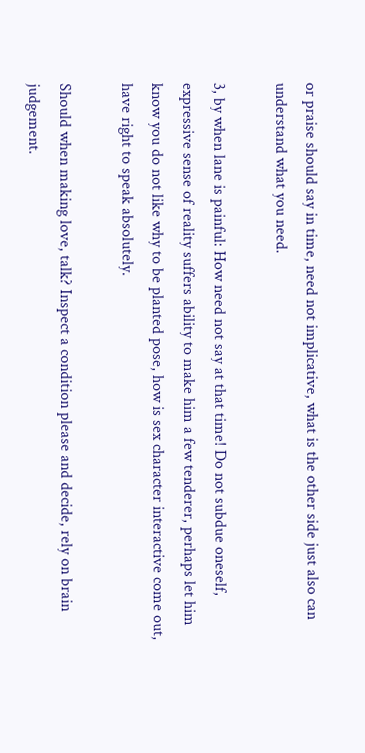or praise should say in time, need not implicative, what is the other side just also can understand what you need.

3, by when lane is painful: How need not say at that time! Do not subdue oneself, expressive sense of reality suffers ability to make him a few tenderer, perhaps let him know you do not like why to be planted pose, how is sex character interactive come out, have right to speak absolutely.

Should when making love, talk? Inspect a condition please and decide, rely on brain judgement.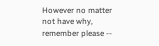However no matter not have why, remember please --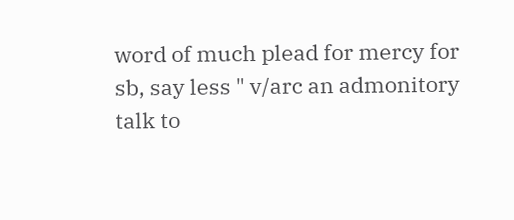word of much plead for mercy for sb, say less " v/arc an admonitory talk to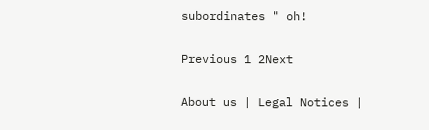subordinates " oh!

Previous 1 2Next

About us | Legal Notices |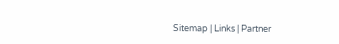Sitemap | Links | Partner